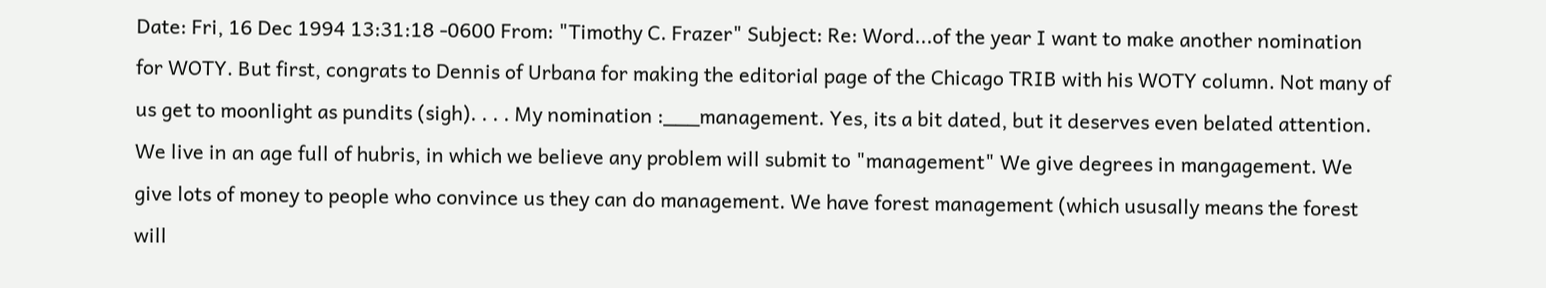Date: Fri, 16 Dec 1994 13:31:18 -0600 From: "Timothy C. Frazer" Subject: Re: Word...of the year I want to make another nomination for WOTY. But first, congrats to Dennis of Urbana for making the editorial page of the Chicago TRIB with his WOTY column. Not many of us get to moonlight as pundits (sigh). . . . My nomination :___management. Yes, its a bit dated, but it deserves even belated attention. We live in an age full of hubris, in which we believe any problem will submit to "management" We give degrees in mangagement. We give lots of money to people who convince us they can do management. We have forest management (which ususally means the forest will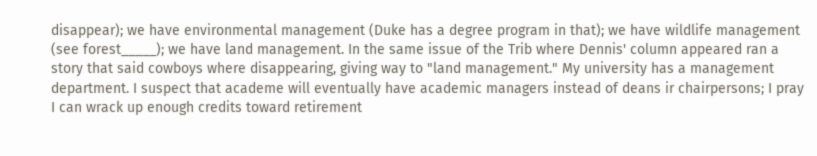disappear); we have environmental management (Duke has a degree program in that); we have wildlife management (see forest_____); we have land management. In the same issue of the Trib where Dennis' column appeared ran a story that said cowboys where disappearing, giving way to "land management." My university has a management department. I suspect that academe will eventually have academic managers instead of deans ir chairpersons; I pray I can wrack up enough credits toward retirement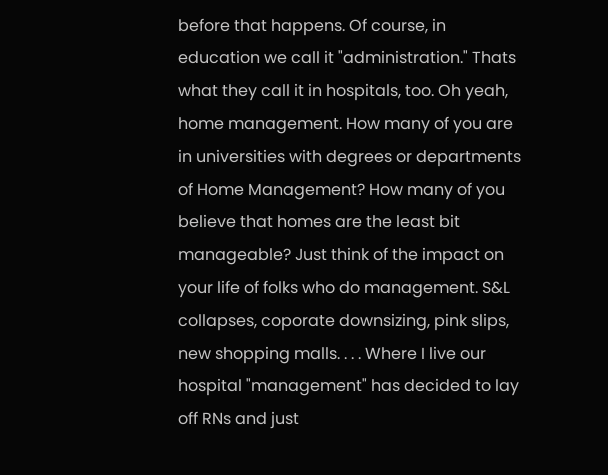before that happens. Of course, in education we call it "administration." Thats what they call it in hospitals, too. Oh yeah, home management. How many of you are in universities with degrees or departments of Home Management? How many of you believe that homes are the least bit manageable? Just think of the impact on your life of folks who do management. S&L collapses, coporate downsizing, pink slips, new shopping malls. . . . Where I live our hospital "management" has decided to lay off RNs and just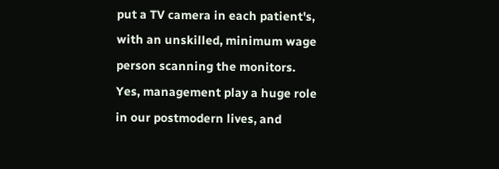put a TV camera in each patient's, with an unskilled, minimum wage person scanning the monitors. Yes, management play a huge role in our postmodern lives, and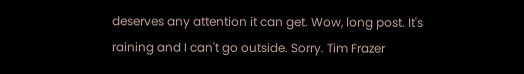deserves any attention it can get. Wow, long post. It's raining and I can't go outside. Sorry. Tim Frazer